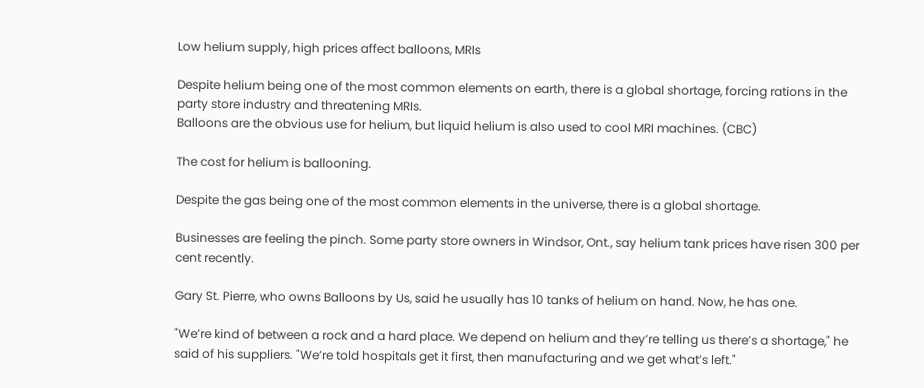Low helium supply, high prices affect balloons, MRIs

Despite helium being one of the most common elements on earth, there is a global shortage, forcing rations in the party store industry and threatening MRIs.
Balloons are the obvious use for helium, but liquid helium is also used to cool MRI machines. (CBC)

The cost for helium is ballooning.

Despite the gas being one of the most common elements in the universe, there is a global shortage.

Businesses are feeling the pinch. Some party store owners in Windsor, Ont., say helium tank prices have risen 300 per cent recently.

Gary St. Pierre, who owns Balloons by Us, said he usually has 10 tanks of helium on hand. Now, he has one.

"We’re kind of between a rock and a hard place. We depend on helium and they’re telling us there’s a shortage," he said of his suppliers. "We’re told hospitals get it first, then manufacturing and we get what’s left."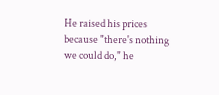He raised his prices because "there's nothing we could do," he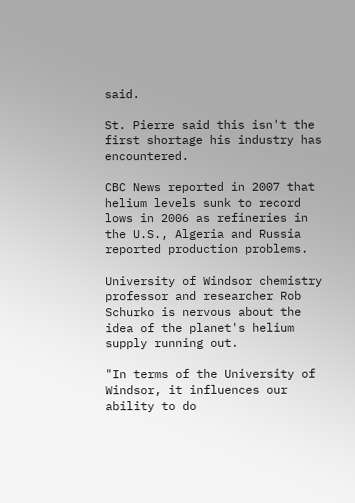said.

St. Pierre said this isn't the first shortage his industry has encountered.

CBC News reported in 2007 that helium levels sunk to record lows in 2006 as refineries in the U.S., Algeria and Russia reported production problems.

University of Windsor chemistry professor and researcher Rob Schurko is nervous about the idea of the planet's helium supply running out.

"In terms of the University of Windsor, it influences our ability to do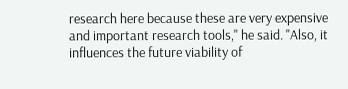research here because these are very expensive and important research tools," he said. "Also, it influences the future viability of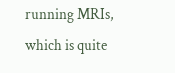running MRIs, which is quite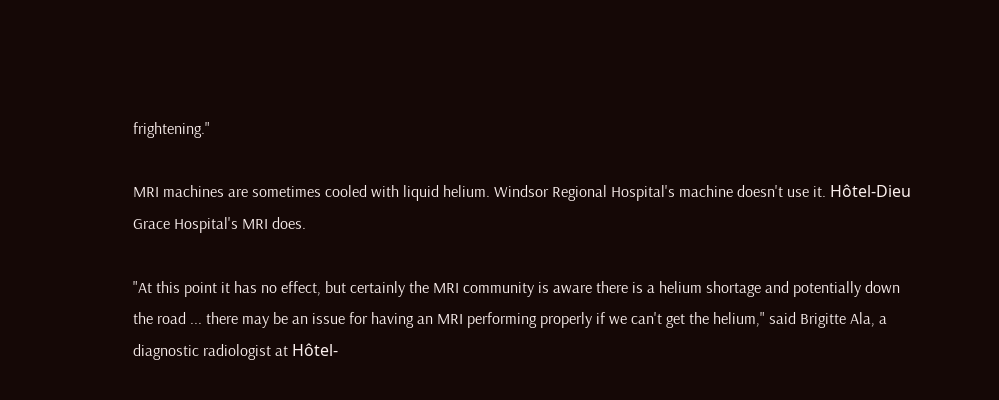frightening."

MRI machines are sometimes cooled with liquid helium. Windsor Regional Hospital's machine doesn't use it. Hôtel-Dieu Grace Hospital's MRI does.

"At this point it has no effect, but certainly the MRI community is aware there is a helium shortage and potentially down the road ... there may be an issue for having an MRI performing properly if we can't get the helium," said Brigitte Ala, a diagnostic radiologist at Hôtel-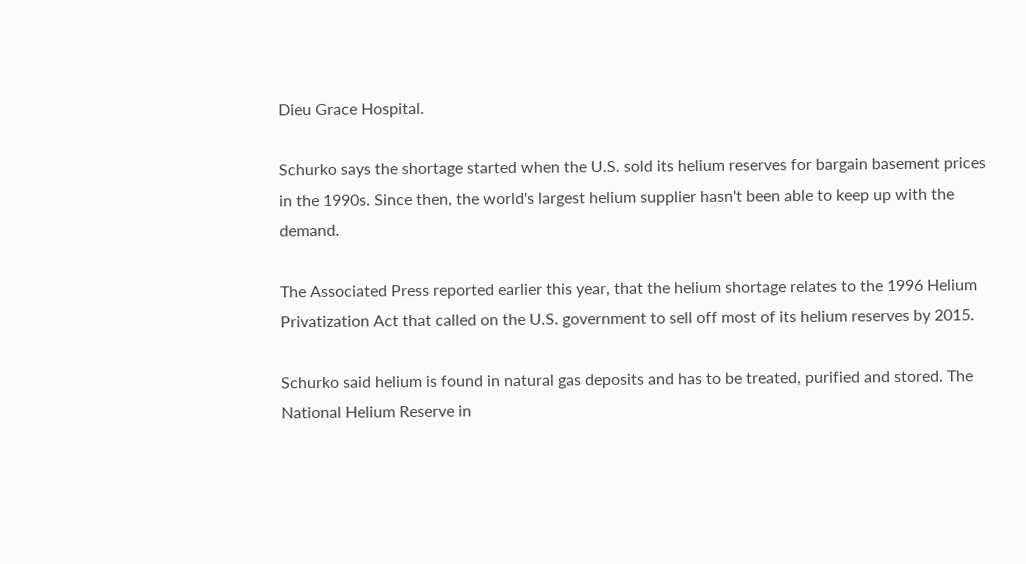Dieu Grace Hospital.

Schurko says the shortage started when the U.S. sold its helium reserves for bargain basement prices in the 1990s. Since then, the world's largest helium supplier hasn't been able to keep up with the demand.

The Associated Press reported earlier this year, that the helium shortage relates to the 1996 Helium Privatization Act that called on the U.S. government to sell off most of its helium reserves by 2015.

Schurko said helium is found in natural gas deposits and has to be treated, purified and stored. The National Helium Reserve in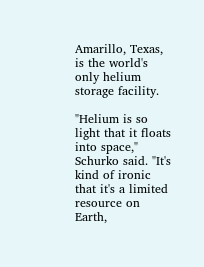Amarillo, Texas, is the world's only helium storage facility.

"Helium is so light that it floats into space," Schurko said. "It's kind of ironic that it's a limited resource on Earth,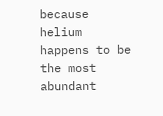because helium happens to be the most abundant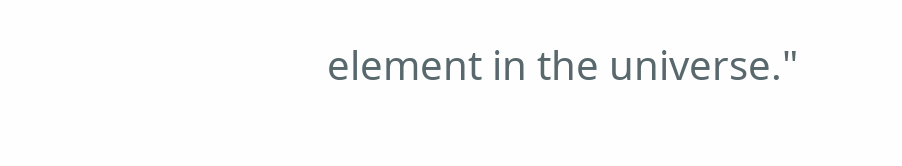element in the universe."